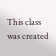This class was created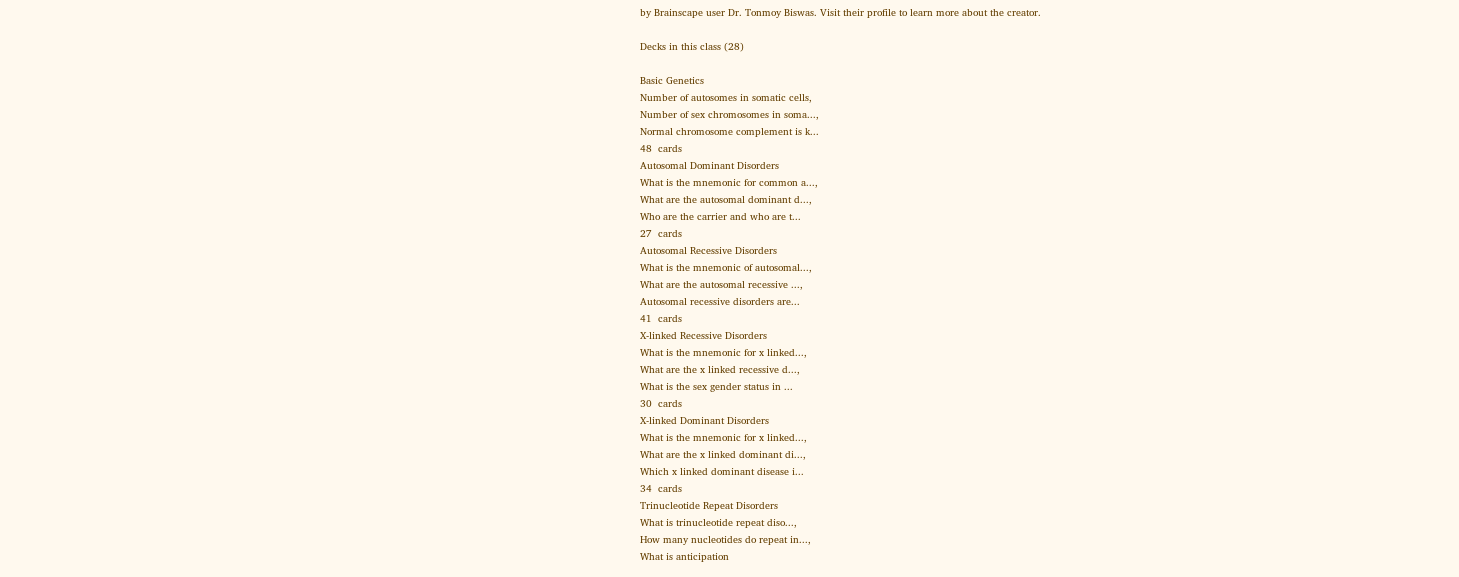by Brainscape user Dr. Tonmoy Biswas. Visit their profile to learn more about the creator.

Decks in this class (28)

Basic Genetics
Number of autosomes in somatic cells,
Number of sex chromosomes in soma...,
Normal chromosome complement is k...
48  cards
Autosomal Dominant Disorders
What is the mnemonic for common a...,
What are the autosomal dominant d...,
Who are the carrier and who are t...
27  cards
Autosomal Recessive Disorders
What is the mnemonic of autosomal...,
What are the autosomal recessive ...,
Autosomal recessive disorders are...
41  cards
X-linked Recessive Disorders
What is the mnemonic for x linked...,
What are the x linked recessive d...,
What is the sex gender status in ...
30  cards
X-linked Dominant Disorders
What is the mnemonic for x linked...,
What are the x linked dominant di...,
Which x linked dominant disease i...
34  cards
Trinucleotide Repeat Disorders
What is trinucleotide repeat diso...,
How many nucleotides do repeat in...,
What is anticipation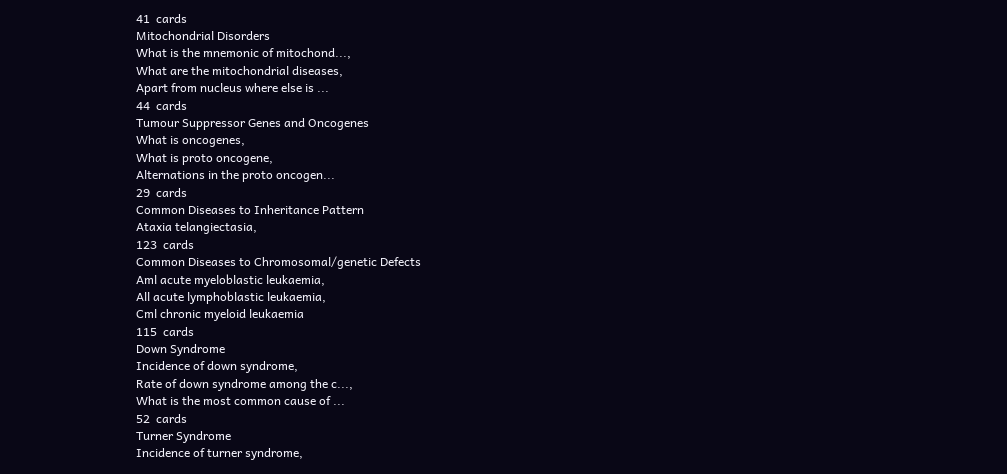41  cards
Mitochondrial Disorders
What is the mnemonic of mitochond...,
What are the mitochondrial diseases,
Apart from nucleus where else is ...
44  cards
Tumour Suppressor Genes and Oncogenes
What is oncogenes,
What is proto oncogene,
Alternations in the proto oncogen...
29  cards
Common Diseases to Inheritance Pattern
Ataxia telangiectasia,
123  cards
Common Diseases to Chromosomal/genetic Defects
Aml acute myeloblastic leukaemia,
All acute lymphoblastic leukaemia,
Cml chronic myeloid leukaemia
115  cards
Down Syndrome
Incidence of down syndrome,
Rate of down syndrome among the c...,
What is the most common cause of ...
52  cards
Turner Syndrome
Incidence of turner syndrome,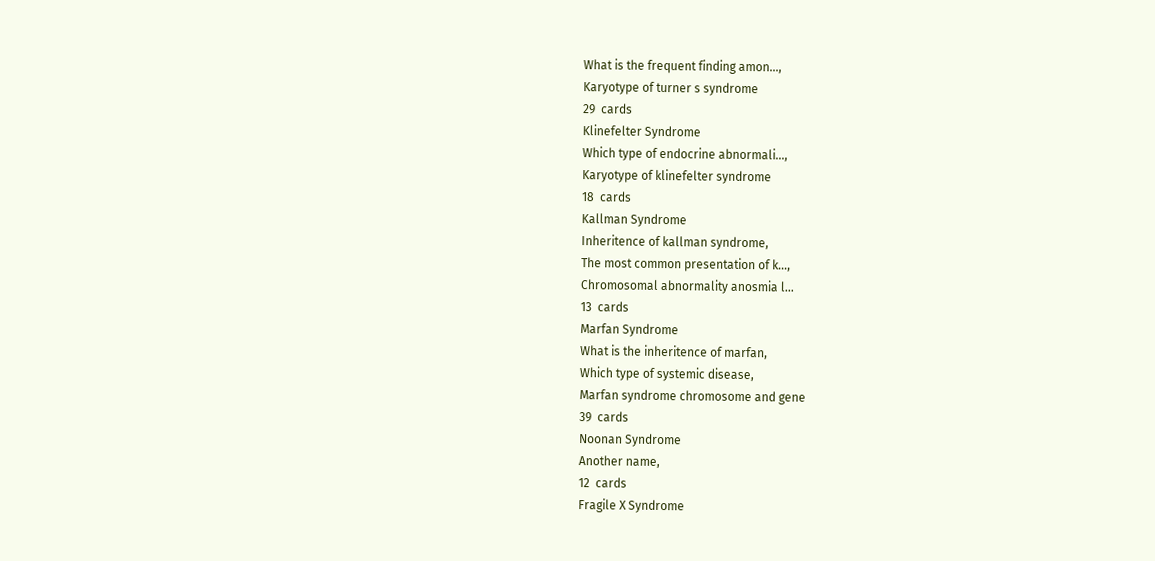What is the frequent finding amon...,
Karyotype of turner s syndrome
29  cards
Klinefelter Syndrome
Which type of endocrine abnormali...,
Karyotype of klinefelter syndrome
18  cards
Kallman Syndrome
Inheritence of kallman syndrome,
The most common presentation of k...,
Chromosomal abnormality anosmia l...
13  cards
Marfan Syndrome
What is the inheritence of marfan,
Which type of systemic disease,
Marfan syndrome chromosome and gene
39  cards
Noonan Syndrome
Another name,
12  cards
Fragile X Syndrome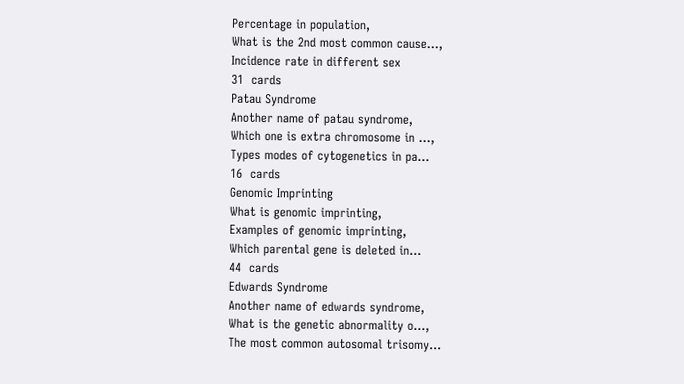Percentage in population,
What is the 2nd most common cause...,
Incidence rate in different sex
31  cards
Patau Syndrome
Another name of patau syndrome,
Which one is extra chromosome in ...,
Types modes of cytogenetics in pa...
16  cards
Genomic Imprinting
What is genomic imprinting,
Examples of genomic imprinting,
Which parental gene is deleted in...
44  cards
Edwards Syndrome
Another name of edwards syndrome,
What is the genetic abnormality o...,
The most common autosomal trisomy...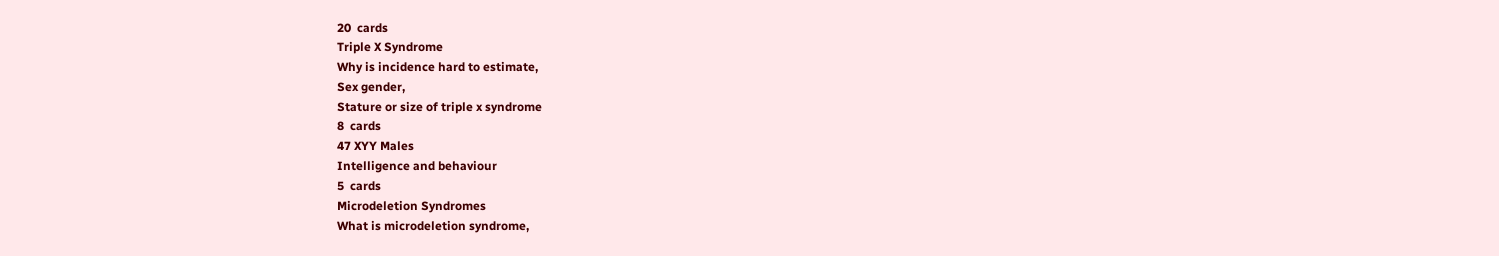20  cards
Triple X Syndrome
Why is incidence hard to estimate,
Sex gender,
Stature or size of triple x syndrome
8  cards
47 XYY Males
Intelligence and behaviour
5  cards
Microdeletion Syndromes
What is microdeletion syndrome,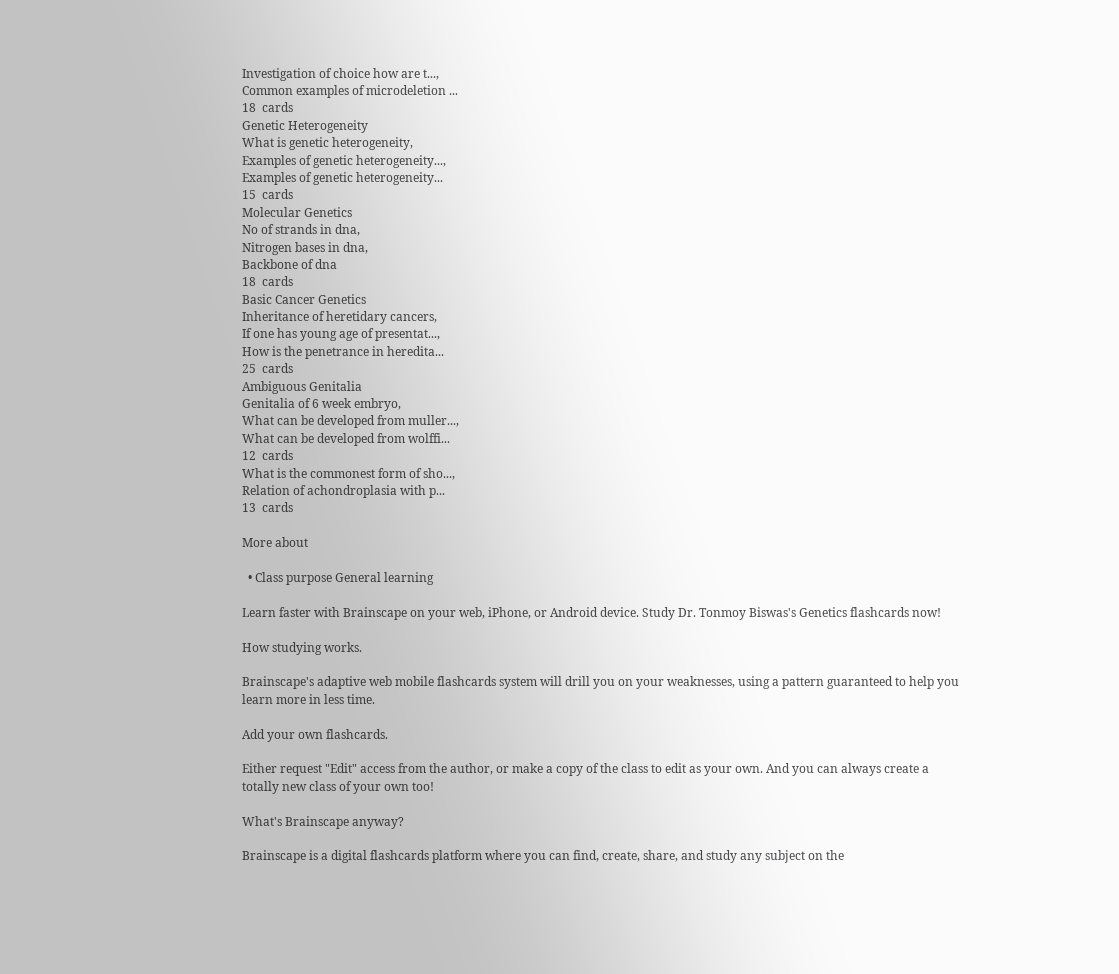Investigation of choice how are t...,
Common examples of microdeletion ...
18  cards
Genetic Heterogeneity
What is genetic heterogeneity,
Examples of genetic heterogeneity...,
Examples of genetic heterogeneity...
15  cards
Molecular Genetics
No of strands in dna,
Nitrogen bases in dna,
Backbone of dna
18  cards
Basic Cancer Genetics
Inheritance of heretidary cancers,
If one has young age of presentat...,
How is the penetrance in heredita...
25  cards
Ambiguous Genitalia
Genitalia of 6 week embryo,
What can be developed from muller...,
What can be developed from wolffi...
12  cards
What is the commonest form of sho...,
Relation of achondroplasia with p...
13  cards

More about

  • Class purpose General learning

Learn faster with Brainscape on your web, iPhone, or Android device. Study Dr. Tonmoy Biswas's Genetics flashcards now!

How studying works.

Brainscape's adaptive web mobile flashcards system will drill you on your weaknesses, using a pattern guaranteed to help you learn more in less time.

Add your own flashcards.

Either request "Edit" access from the author, or make a copy of the class to edit as your own. And you can always create a totally new class of your own too!

What's Brainscape anyway?

Brainscape is a digital flashcards platform where you can find, create, share, and study any subject on the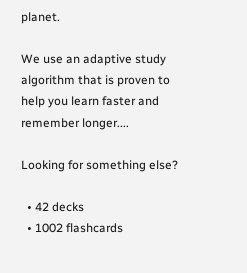planet.

We use an adaptive study algorithm that is proven to help you learn faster and remember longer....

Looking for something else?

  • 42 decks
  • 1002 flashcards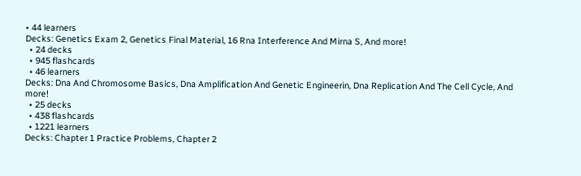• 44 learners
Decks: Genetics Exam 2, Genetics Final Material, 16 Rna Interference And Mirna S, And more!
  • 24 decks
  • 945 flashcards
  • 46 learners
Decks: Dna And Chromosome Basics, Dna Amplification And Genetic Engineerin, Dna Replication And The Cell Cycle, And more!
  • 25 decks
  • 438 flashcards
  • 1221 learners
Decks: Chapter 1 Practice Problems, Chapter 2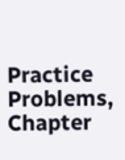Practice Problems, Chapter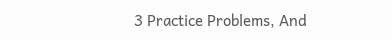3 Practice Problems, And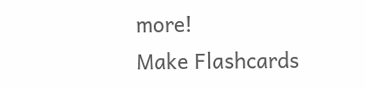more!
Make Flashcards